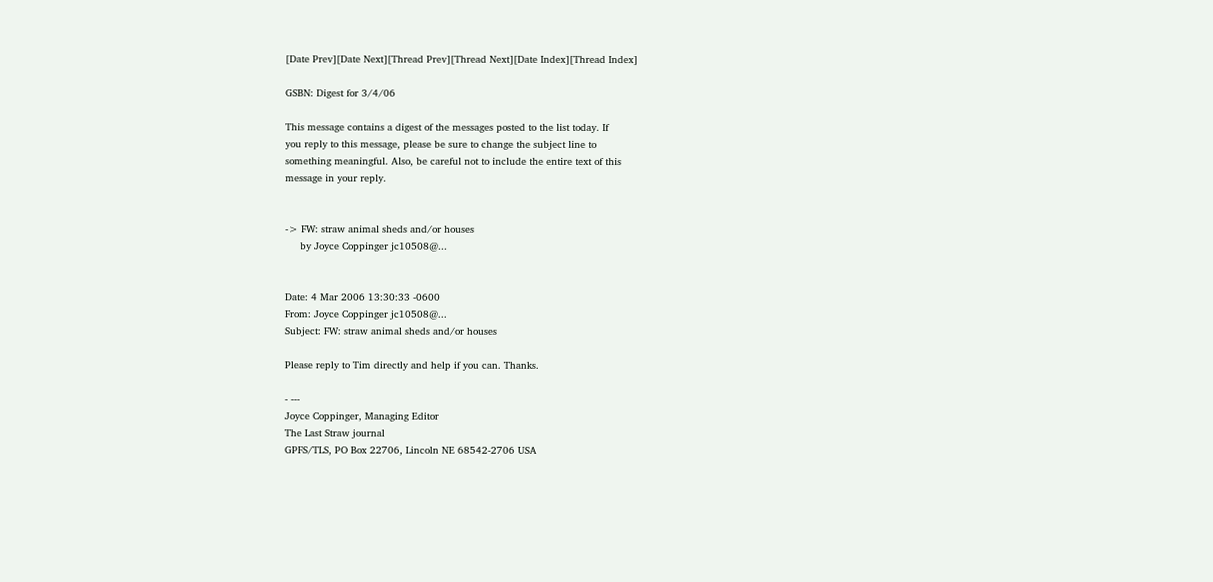[Date Prev][Date Next][Thread Prev][Thread Next][Date Index][Thread Index]

GSBN: Digest for 3/4/06

This message contains a digest of the messages posted to the list today. If
you reply to this message, please be sure to change the subject line to
something meaningful. Also, be careful not to include the entire text of this
message in your reply.


-> FW: straw animal sheds and/or houses
     by Joyce Coppinger jc10508@...


Date: 4 Mar 2006 13:30:33 -0600
From: Joyce Coppinger jc10508@...
Subject: FW: straw animal sheds and/or houses

Please reply to Tim directly and help if you can. Thanks.

- ---
Joyce Coppinger, Managing Editor
The Last Straw journal
GPFS/TLS, PO Box 22706, Lincoln NE 68542-2706 USA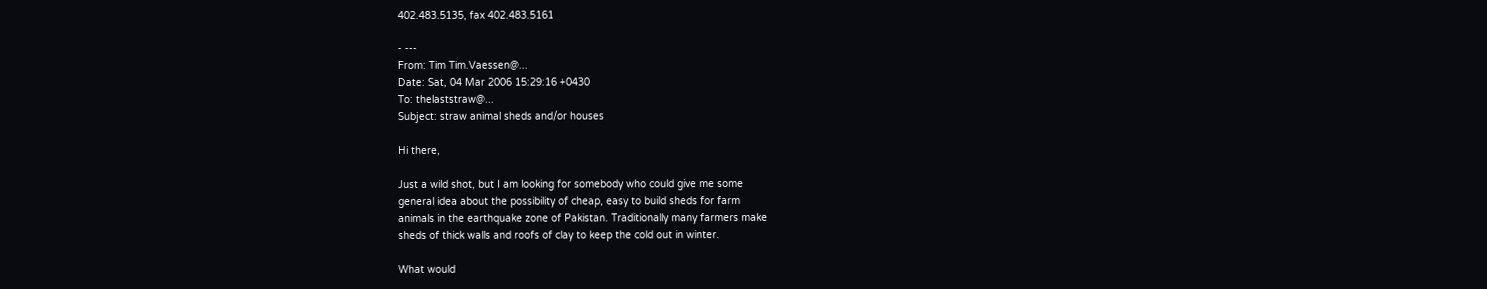402.483.5135, fax 402.483.5161

- ---
From: Tim Tim.Vaessen@...
Date: Sat, 04 Mar 2006 15:29:16 +0430
To: thelaststraw@...
Subject: straw animal sheds and/or houses

Hi there,

Just a wild shot, but I am looking for somebody who could give me some
general idea about the possibility of cheap, easy to build sheds for farm
animals in the earthquake zone of Pakistan. Traditionally many farmers make
sheds of thick walls and roofs of clay to keep the cold out in winter.

What would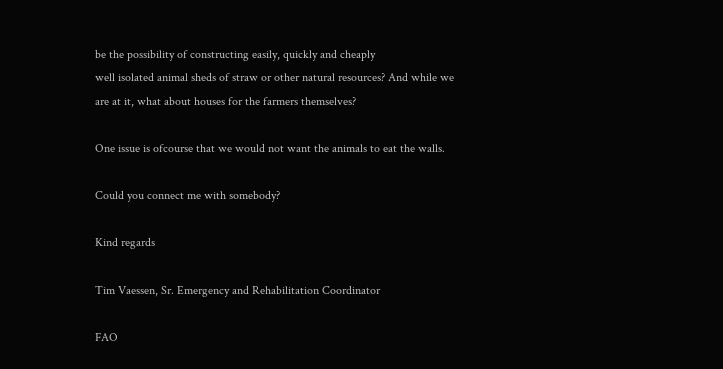be the possibility of constructing easily, quickly and cheaply
well isolated animal sheds of straw or other natural resources? And while we
are at it, what about houses for the farmers themselves?

One issue is ofcourse that we would not want the animals to eat the walls.

Could you connect me with somebody?

Kind regards

Tim Vaessen, Sr. Emergency and Rehabilitation Coordinator

FAO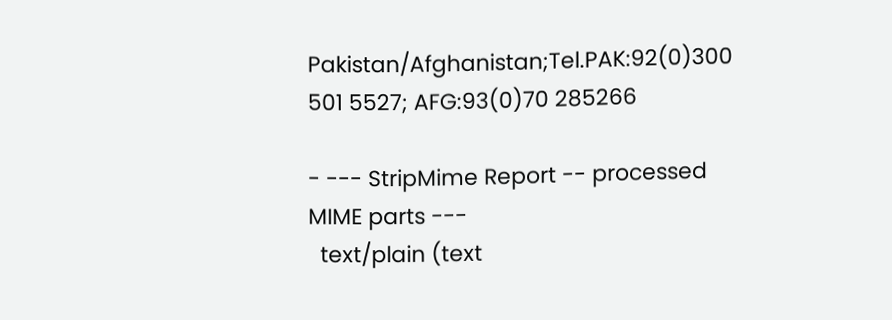Pakistan/Afghanistan;Tel.PAK:92(0)300 501 5527; AFG:93(0)70 285266

- --- StripMime Report -- processed MIME parts ---
  text/plain (text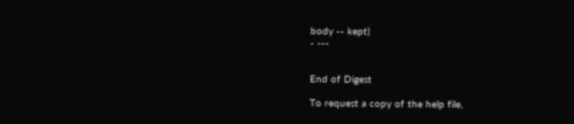body -- kept)
- ---


End of Digest

To request a copy of the help file,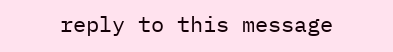reply to this message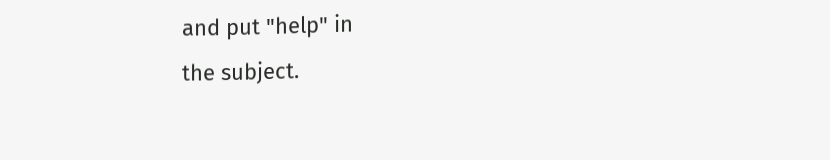and put "help" in
the subject.